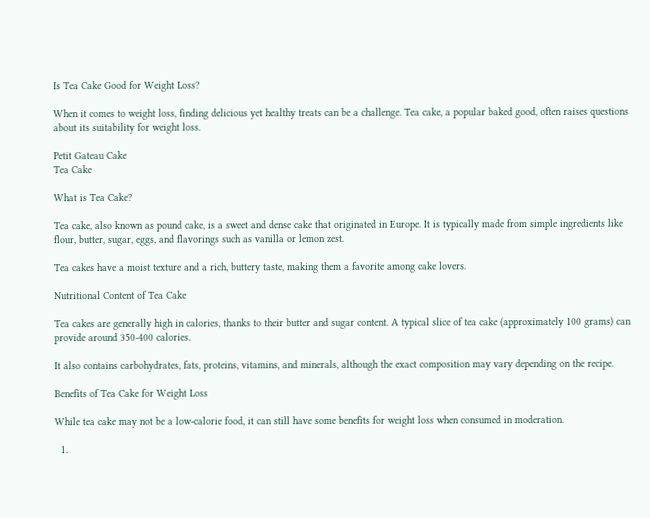Is Tea Cake Good for Weight Loss?

When it comes to weight loss, finding delicious yet healthy treats can be a challenge. Tea cake, a popular baked good, often raises questions about its suitability for weight loss.

Petit Gateau Cake
Tea Cake

What is Tea Cake?

Tea cake, also known as pound cake, is a sweet and dense cake that originated in Europe. It is typically made from simple ingredients like flour, butter, sugar, eggs, and flavorings such as vanilla or lemon zest.

Tea cakes have a moist texture and a rich, buttery taste, making them a favorite among cake lovers.

Nutritional Content of Tea Cake

Tea cakes are generally high in calories, thanks to their butter and sugar content. A typical slice of tea cake (approximately 100 grams) can provide around 350-400 calories.

It also contains carbohydrates, fats, proteins, vitamins, and minerals, although the exact composition may vary depending on the recipe.

Benefits of Tea Cake for Weight Loss

While tea cake may not be a low-calorie food, it can still have some benefits for weight loss when consumed in moderation.

  1.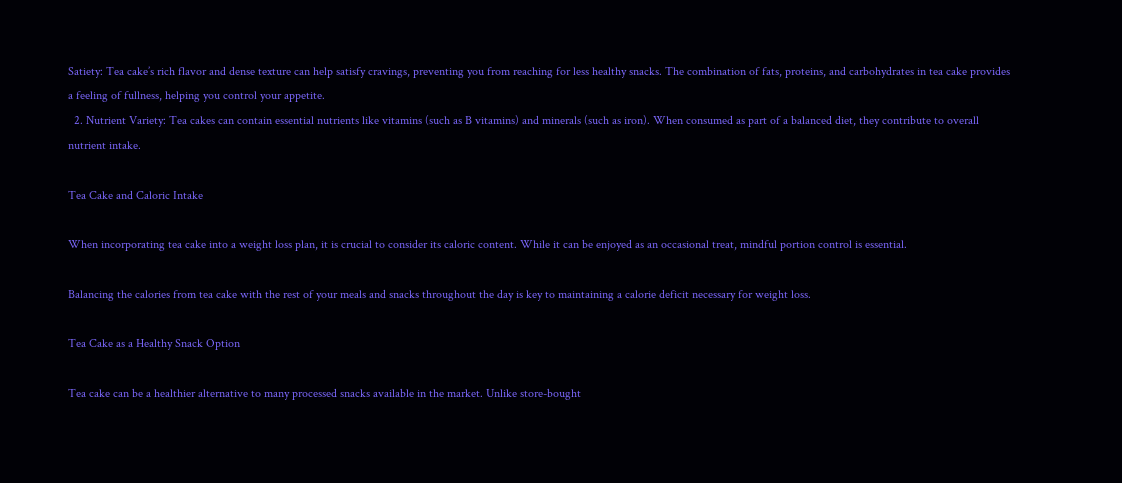Satiety: Tea cake’s rich flavor and dense texture can help satisfy cravings, preventing you from reaching for less healthy snacks. The combination of fats, proteins, and carbohydrates in tea cake provides a feeling of fullness, helping you control your appetite.
  2. Nutrient Variety: Tea cakes can contain essential nutrients like vitamins (such as B vitamins) and minerals (such as iron). When consumed as part of a balanced diet, they contribute to overall nutrient intake.

Tea Cake and Caloric Intake

When incorporating tea cake into a weight loss plan, it is crucial to consider its caloric content. While it can be enjoyed as an occasional treat, mindful portion control is essential.

Balancing the calories from tea cake with the rest of your meals and snacks throughout the day is key to maintaining a calorie deficit necessary for weight loss.

Tea Cake as a Healthy Snack Option

Tea cake can be a healthier alternative to many processed snacks available in the market. Unlike store-bought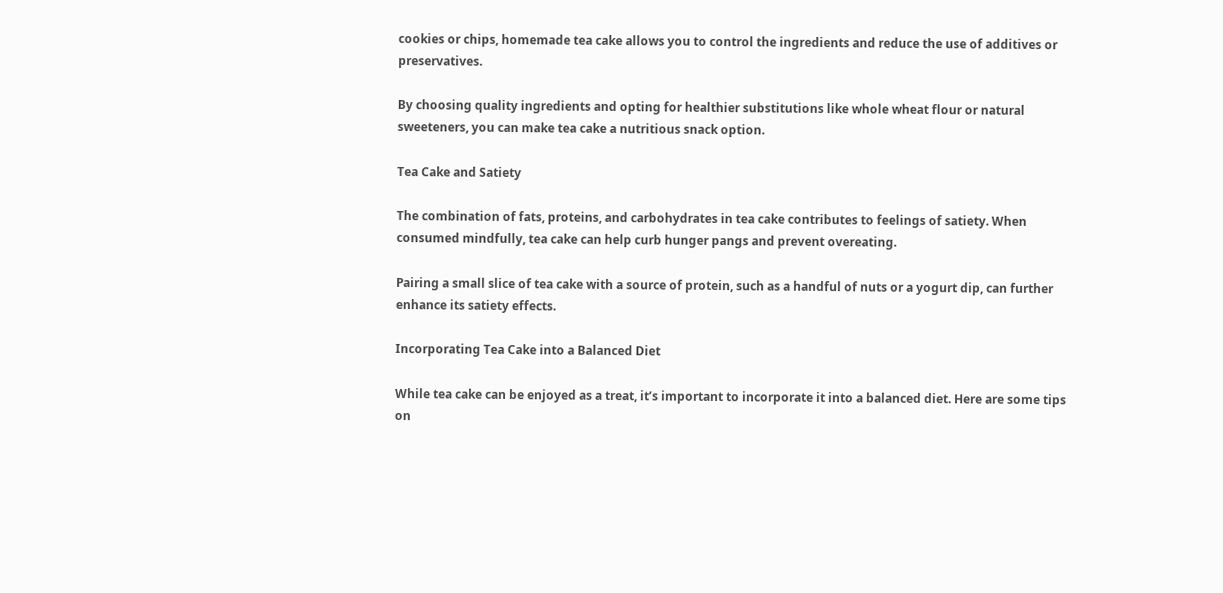cookies or chips, homemade tea cake allows you to control the ingredients and reduce the use of additives or preservatives.

By choosing quality ingredients and opting for healthier substitutions like whole wheat flour or natural sweeteners, you can make tea cake a nutritious snack option.

Tea Cake and Satiety

The combination of fats, proteins, and carbohydrates in tea cake contributes to feelings of satiety. When consumed mindfully, tea cake can help curb hunger pangs and prevent overeating.

Pairing a small slice of tea cake with a source of protein, such as a handful of nuts or a yogurt dip, can further enhance its satiety effects.

Incorporating Tea Cake into a Balanced Diet

While tea cake can be enjoyed as a treat, it’s important to incorporate it into a balanced diet. Here are some tips on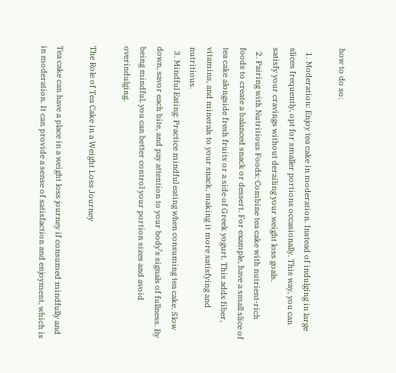how to do so:

  1. Moderation: Enjoy tea cake in moderation. Instead of indulging in large slices frequently, opt for smaller portions occasionally. This way, you can satisfy your cravings without derailing your weight loss goals.
  2. Pairing with Nutritious Foods: Combine tea cake with nutrient-rich foods to create a balanced snack or dessert. For example, have a small slice of tea cake alongside fresh fruits or a side of Greek yogurt. This adds fiber, vitamins, and minerals to your snack, making it more satisfying and nutritious.
  3. Mindful Eating: Practice mindful eating when consuming tea cake. Slow down, savor each bite, and pay attention to your body’s signals of fullness. By being mindful, you can better control your portion sizes and avoid overindulging.

The Role of Tea Cake in a Weight Loss Journey

Tea cake can have a place in a weight loss journey if consumed mindfully and in moderation. It can provide a sense of satisfaction and enjoyment, which is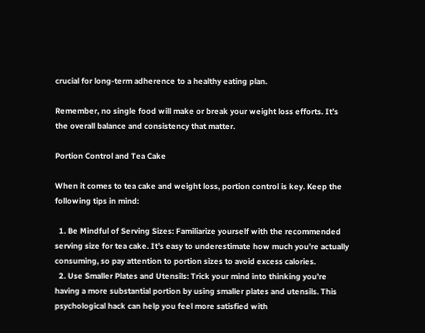crucial for long-term adherence to a healthy eating plan.

Remember, no single food will make or break your weight loss efforts. It’s the overall balance and consistency that matter.

Portion Control and Tea Cake

When it comes to tea cake and weight loss, portion control is key. Keep the following tips in mind:

  1. Be Mindful of Serving Sizes: Familiarize yourself with the recommended serving size for tea cake. It’s easy to underestimate how much you’re actually consuming, so pay attention to portion sizes to avoid excess calories.
  2. Use Smaller Plates and Utensils: Trick your mind into thinking you’re having a more substantial portion by using smaller plates and utensils. This psychological hack can help you feel more satisfied with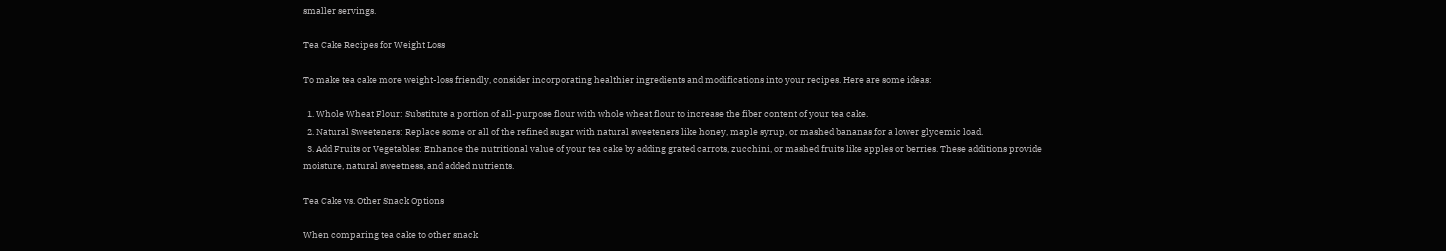smaller servings.

Tea Cake Recipes for Weight Loss

To make tea cake more weight-loss friendly, consider incorporating healthier ingredients and modifications into your recipes. Here are some ideas:

  1. Whole Wheat Flour: Substitute a portion of all-purpose flour with whole wheat flour to increase the fiber content of your tea cake.
  2. Natural Sweeteners: Replace some or all of the refined sugar with natural sweeteners like honey, maple syrup, or mashed bananas for a lower glycemic load.
  3. Add Fruits or Vegetables: Enhance the nutritional value of your tea cake by adding grated carrots, zucchini, or mashed fruits like apples or berries. These additions provide moisture, natural sweetness, and added nutrients.

Tea Cake vs. Other Snack Options

When comparing tea cake to other snack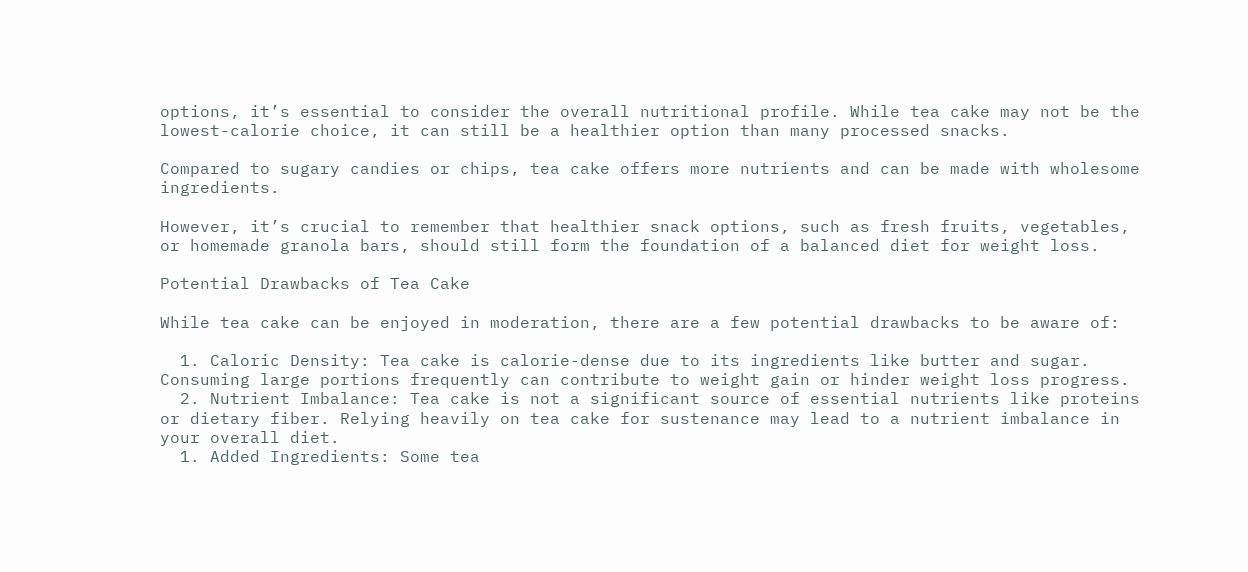options, it’s essential to consider the overall nutritional profile. While tea cake may not be the lowest-calorie choice, it can still be a healthier option than many processed snacks.

Compared to sugary candies or chips, tea cake offers more nutrients and can be made with wholesome ingredients.

However, it’s crucial to remember that healthier snack options, such as fresh fruits, vegetables, or homemade granola bars, should still form the foundation of a balanced diet for weight loss.

Potential Drawbacks of Tea Cake

While tea cake can be enjoyed in moderation, there are a few potential drawbacks to be aware of:

  1. Caloric Density: Tea cake is calorie-dense due to its ingredients like butter and sugar. Consuming large portions frequently can contribute to weight gain or hinder weight loss progress.
  2. Nutrient Imbalance: Tea cake is not a significant source of essential nutrients like proteins or dietary fiber. Relying heavily on tea cake for sustenance may lead to a nutrient imbalance in your overall diet.
  1. Added Ingredients: Some tea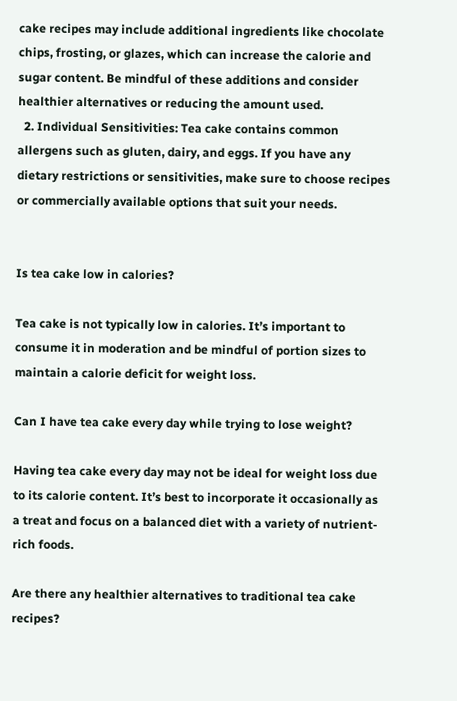cake recipes may include additional ingredients like chocolate chips, frosting, or glazes, which can increase the calorie and sugar content. Be mindful of these additions and consider healthier alternatives or reducing the amount used.
  2. Individual Sensitivities: Tea cake contains common allergens such as gluten, dairy, and eggs. If you have any dietary restrictions or sensitivities, make sure to choose recipes or commercially available options that suit your needs.


Is tea cake low in calories?

Tea cake is not typically low in calories. It’s important to consume it in moderation and be mindful of portion sizes to maintain a calorie deficit for weight loss.

Can I have tea cake every day while trying to lose weight?

Having tea cake every day may not be ideal for weight loss due to its calorie content. It’s best to incorporate it occasionally as a treat and focus on a balanced diet with a variety of nutrient-rich foods.

Are there any healthier alternatives to traditional tea cake recipes?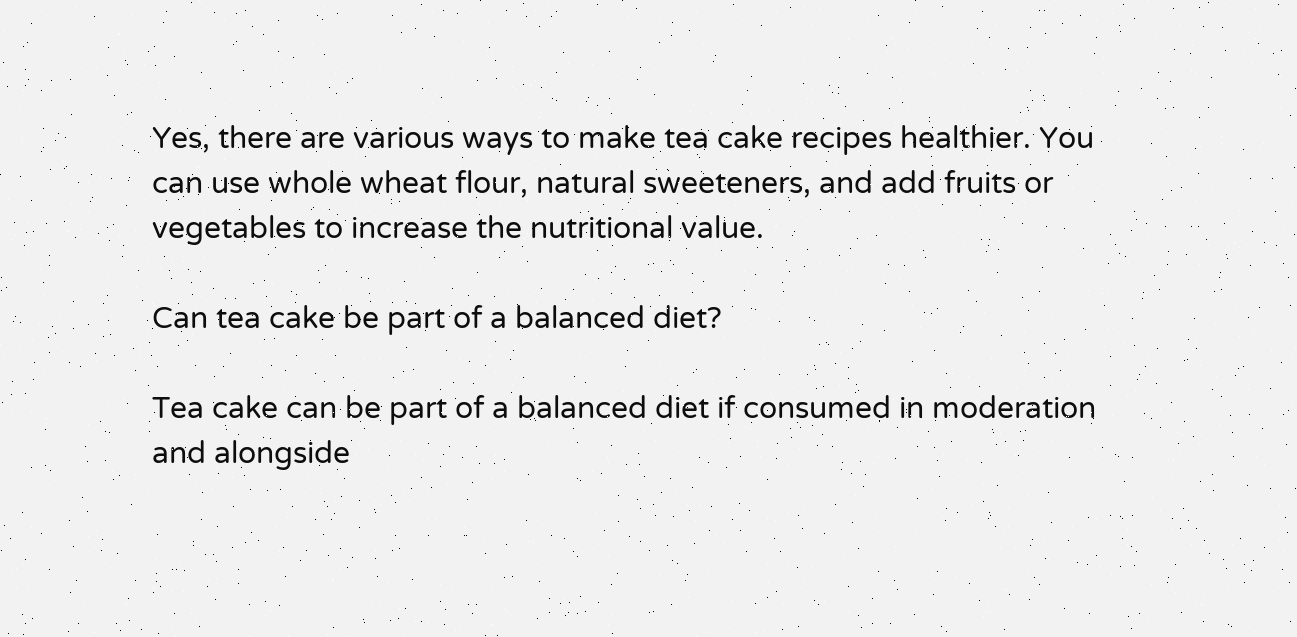Yes, there are various ways to make tea cake recipes healthier. You can use whole wheat flour, natural sweeteners, and add fruits or vegetables to increase the nutritional value.

Can tea cake be part of a balanced diet?

Tea cake can be part of a balanced diet if consumed in moderation and alongside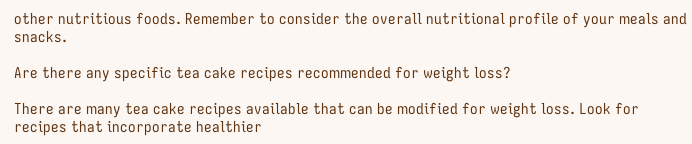other nutritious foods. Remember to consider the overall nutritional profile of your meals and snacks.

Are there any specific tea cake recipes recommended for weight loss?

There are many tea cake recipes available that can be modified for weight loss. Look for recipes that incorporate healthier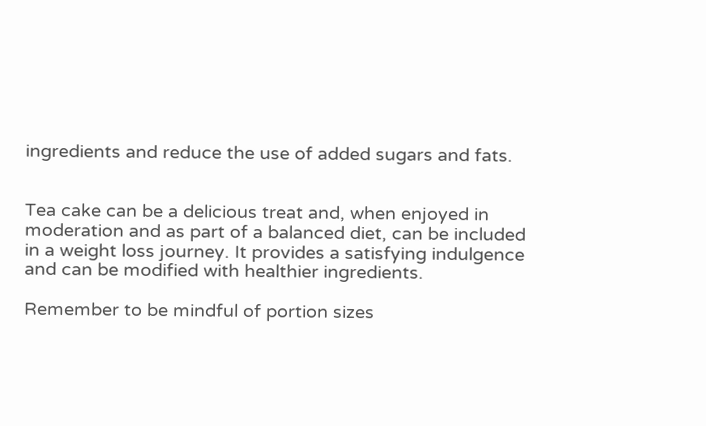ingredients and reduce the use of added sugars and fats.


Tea cake can be a delicious treat and, when enjoyed in moderation and as part of a balanced diet, can be included in a weight loss journey. It provides a satisfying indulgence and can be modified with healthier ingredients.

Remember to be mindful of portion sizes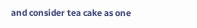and consider tea cake as one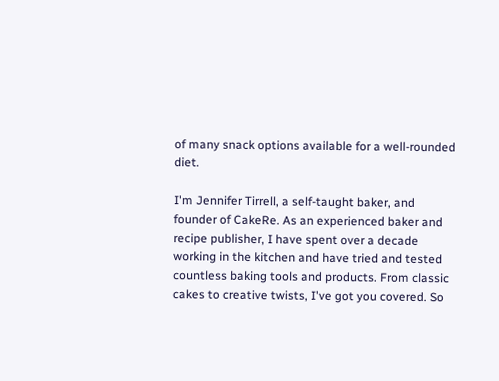of many snack options available for a well-rounded diet.

I'm Jennifer Tirrell, a self-taught baker, and founder of CakeRe. As an experienced baker and recipe publisher, I have spent over a decade working in the kitchen and have tried and tested countless baking tools and products. From classic cakes to creative twists, I've got you covered. So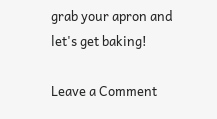grab your apron and let's get baking!

Leave a Comment